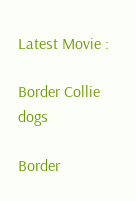Latest Movie :

Border Collie dogs

Border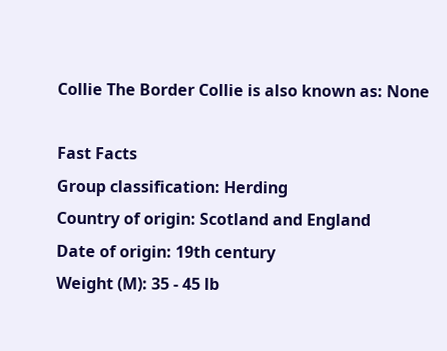Collie The Border Collie is also known as: None

Fast Facts
Group classification: Herding
Country of origin: Scotland and England
Date of origin: 19th century
Weight (M): 35 - 45 lb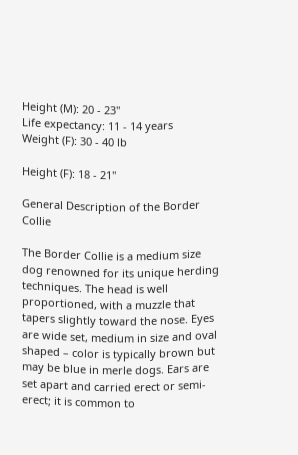Height (M): 20 - 23"
Life expectancy: 11 - 14 years
Weight (F): 30 - 40 lb

Height (F): 18 - 21"

General Description of the Border Collie

The Border Collie is a medium size dog renowned for its unique herding techniques. The head is well proportioned, with a muzzle that tapers slightly toward the nose. Eyes are wide set, medium in size and oval shaped – color is typically brown but may be blue in merle dogs. Ears are set apart and carried erect or semi-erect; it is common to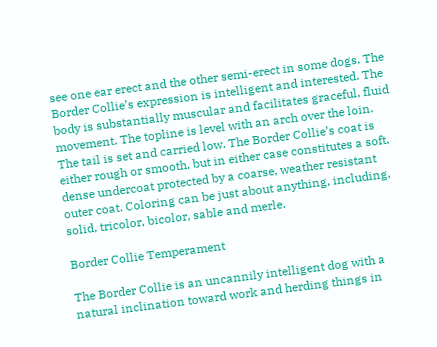see one ear erect and the other semi-erect in some dogs. The Border Collie’s expression is intelligent and interested. The body is substantially muscular and facilitates graceful, fluid movement. The topline is level with an arch over the loin. The tail is set and carried low. The Border Collie’s coat is either rough or smooth, but in either case constitutes a soft, dense undercoat protected by a coarse, weather resistant outer coat. Coloring can be just about anything, including, solid, tricolor, bicolor, sable and merle.

Border Collie Temperament

The Border Collie is an uncannily intelligent dog with a natural inclination toward work and herding things in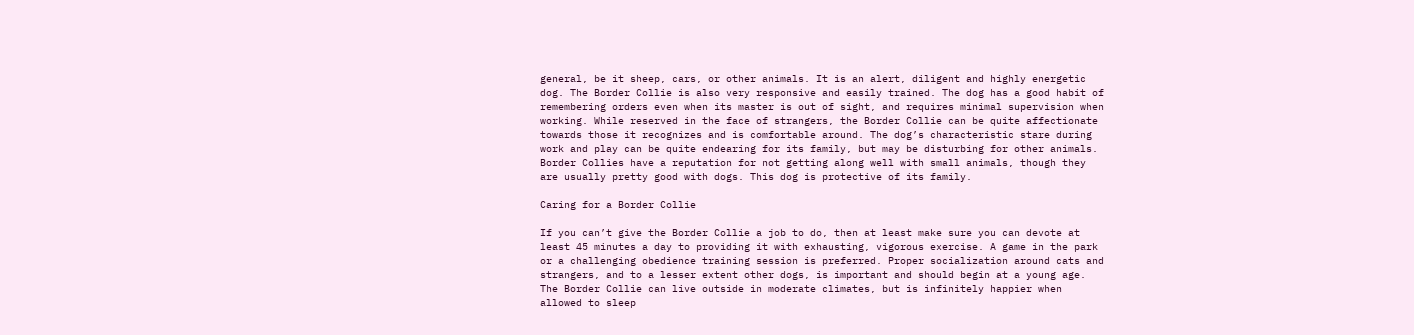general, be it sheep, cars, or other animals. It is an alert, diligent and highly energetic dog. The Border Collie is also very responsive and easily trained. The dog has a good habit of remembering orders even when its master is out of sight, and requires minimal supervision when working. While reserved in the face of strangers, the Border Collie can be quite affectionate towards those it recognizes and is comfortable around. The dog’s characteristic stare during work and play can be quite endearing for its family, but may be disturbing for other animals. Border Collies have a reputation for not getting along well with small animals, though they are usually pretty good with dogs. This dog is protective of its family.

Caring for a Border Collie

If you can’t give the Border Collie a job to do, then at least make sure you can devote at least 45 minutes a day to providing it with exhausting, vigorous exercise. A game in the park or a challenging obedience training session is preferred. Proper socialization around cats and strangers, and to a lesser extent other dogs, is important and should begin at a young age. The Border Collie can live outside in moderate climates, but is infinitely happier when allowed to sleep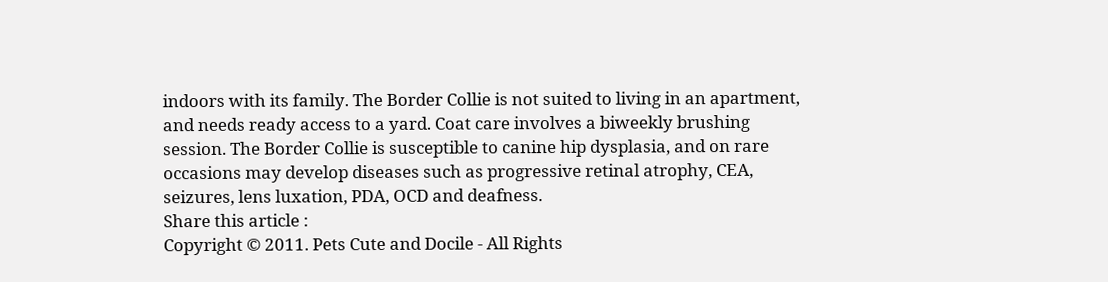indoors with its family. The Border Collie is not suited to living in an apartment, and needs ready access to a yard. Coat care involves a biweekly brushing session. The Border Collie is susceptible to canine hip dysplasia, and on rare occasions may develop diseases such as progressive retinal atrophy, CEA, seizures, lens luxation, PDA, OCD and deafness.
Share this article :
Copyright © 2011. Pets Cute and Docile - All Rights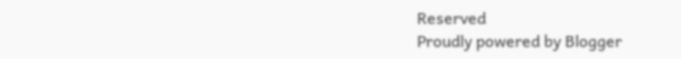Reserved
Proudly powered by Blogger